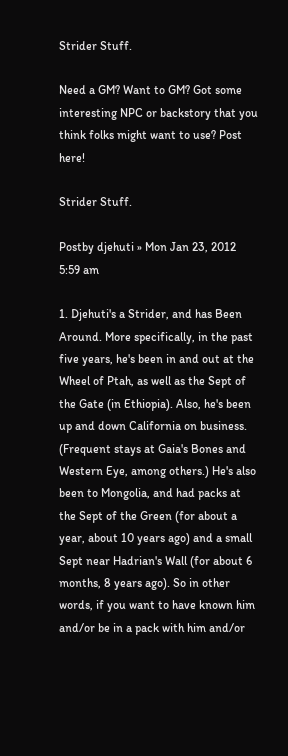Strider Stuff.

Need a GM? Want to GM? Got some interesting NPC or backstory that you think folks might want to use? Post here!

Strider Stuff.

Postby djehuti » Mon Jan 23, 2012 5:59 am

1. Djehuti's a Strider, and has Been Around. More specifically, in the past five years, he's been in and out at the Wheel of Ptah, as well as the Sept of the Gate (in Ethiopia). Also, he's been up and down California on business. (Frequent stays at Gaia's Bones and Western Eye, among others.) He's also been to Mongolia, and had packs at the Sept of the Green (for about a year, about 10 years ago) and a small Sept near Hadrian's Wall (for about 6 months, 8 years ago). So in other words, if you want to have known him and/or be in a pack with him and/or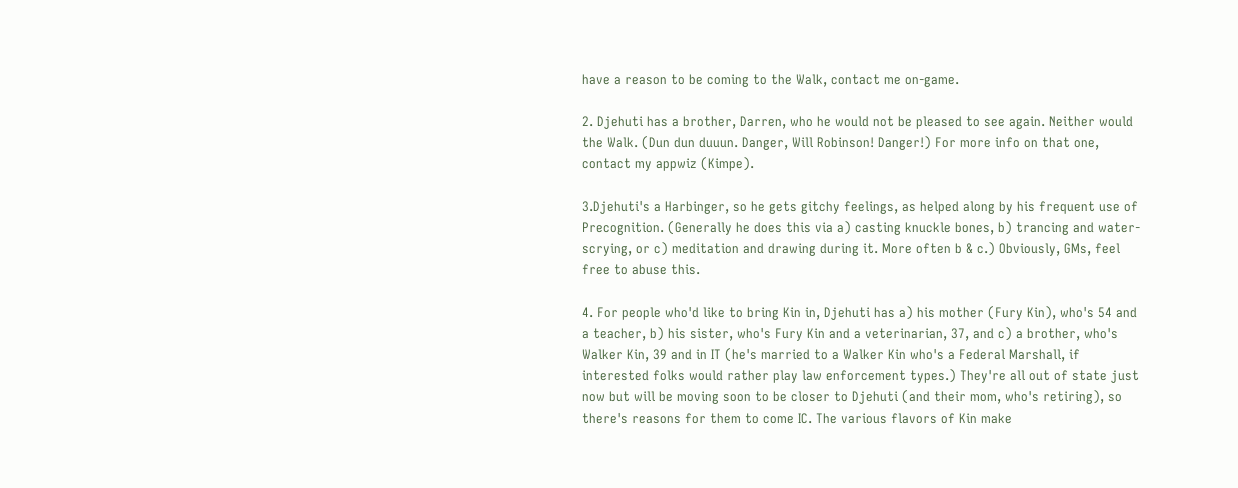have a reason to be coming to the Walk, contact me on-game.

2. Djehuti has a brother, Darren, who he would not be pleased to see again. Neither would the Walk. (Dun dun duuun. Danger, Will Robinson! Danger!) For more info on that one, contact my appwiz (Kimpe).

3.Djehuti's a Harbinger, so he gets gitchy feelings, as helped along by his frequent use of Precognition. (Generally he does this via a) casting knuckle bones, b) trancing and water-scrying, or c) meditation and drawing during it. More often b & c.) Obviously, GMs, feel free to abuse this.

4. For people who'd like to bring Kin in, Djehuti has a) his mother (Fury Kin), who's 54 and a teacher, b) his sister, who's Fury Kin and a veterinarian, 37, and c) a brother, who's Walker Kin, 39 and in IT (he's married to a Walker Kin who's a Federal Marshall, if interested folks would rather play law enforcement types.) They're all out of state just now but will be moving soon to be closer to Djehuti (and their mom, who's retiring), so there's reasons for them to come IC. The various flavors of Kin make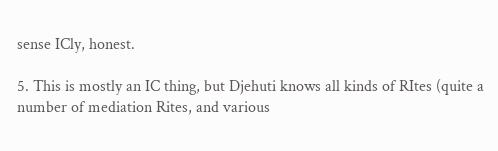sense ICly, honest.

5. This is mostly an IC thing, but Djehuti knows all kinds of RItes (quite a number of mediation Rites, and various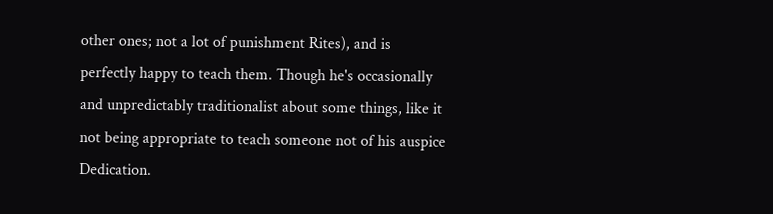other ones; not a lot of punishment Rites), and is perfectly happy to teach them. Though he's occasionally and unpredictably traditionalist about some things, like it not being appropriate to teach someone not of his auspice Dedication.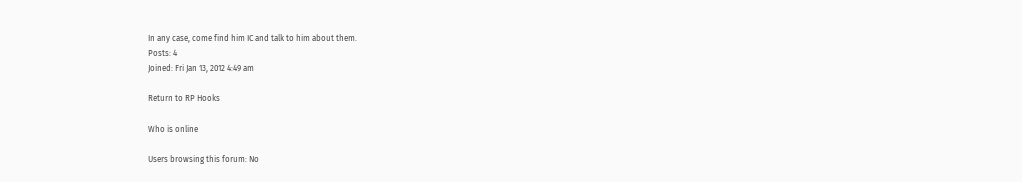In any case, come find him IC and talk to him about them.
Posts: 4
Joined: Fri Jan 13, 2012 4:49 am

Return to RP Hooks

Who is online

Users browsing this forum: No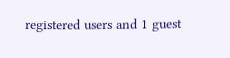registered users and 1 guest